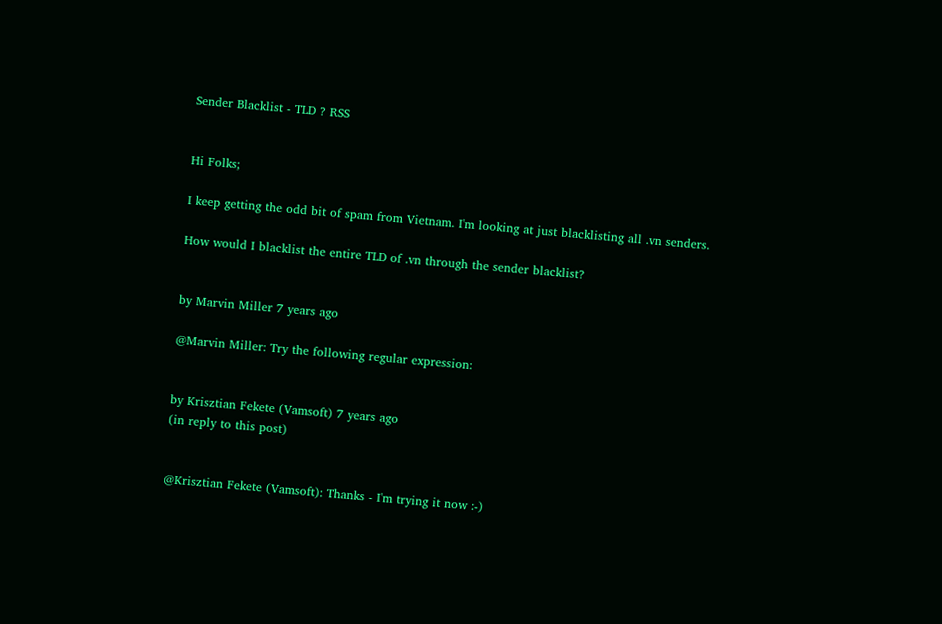Sender Blacklist - TLD ? RSS


Hi Folks;

I keep getting the odd bit of spam from Vietnam. I'm looking at just blacklisting all .vn senders.

How would I blacklist the entire TLD of .vn through the sender blacklist?


by Marvin Miller 7 years ago

@Marvin Miller: Try the following regular expression:


by Krisztian Fekete (Vamsoft) 7 years ago
(in reply to this post)


@Krisztian Fekete (Vamsoft): Thanks - I'm trying it now :-)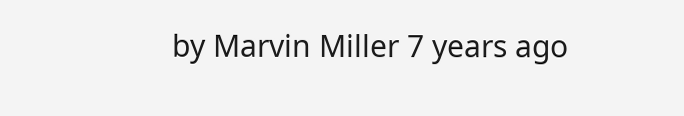by Marvin Miller 7 years ago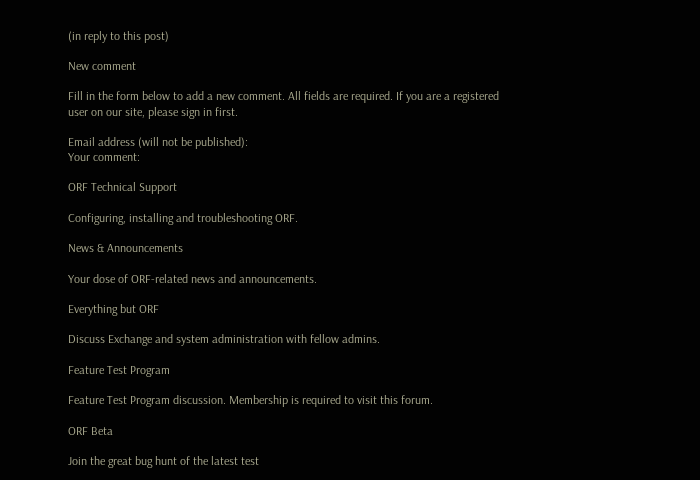(in reply to this post)

New comment

Fill in the form below to add a new comment. All fields are required. If you are a registered user on our site, please sign in first.

Email address (will not be published):
Your comment:

ORF Technical Support

Configuring, installing and troubleshooting ORF.

News & Announcements

Your dose of ORF-related news and announcements.

Everything but ORF

Discuss Exchange and system administration with fellow admins.

Feature Test Program

Feature Test Program discussion. Membership is required to visit this forum.

ORF Beta

Join the great bug hunt of the latest test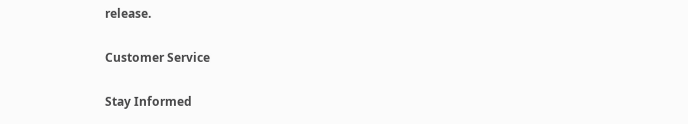release.

Customer Service

Stay Informed